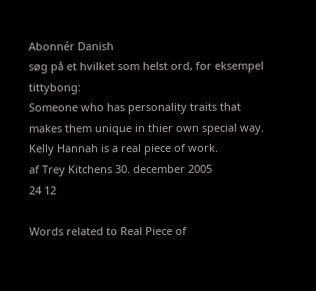Abonnér Danish
søg på et hvilket som helst ord, for eksempel tittybong:
Someone who has personality traits that makes them unique in thier own special way.
Kelly Hannah is a real piece of work.
af Trey Kitchens 30. december 2005
24 12

Words related to Real Piece of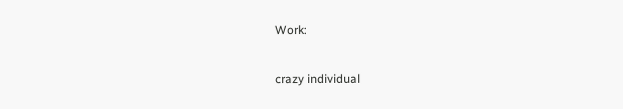Work:

crazy individual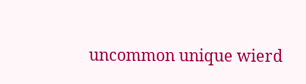uncommon unique wierd